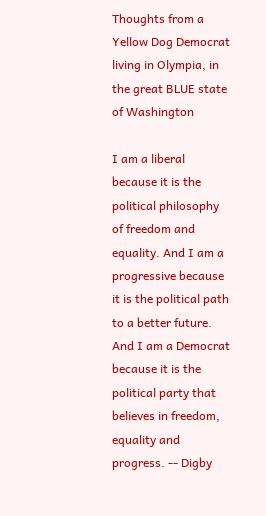Thoughts from a Yellow Dog Democrat living in Olympia, in the great BLUE state of Washington

I am a liberal because it is the political philosophy of freedom and equality. And I am a progressive because it is the political path to a better future. And I am a Democrat because it is the political party that believes in freedom, equality and progress. -- Digby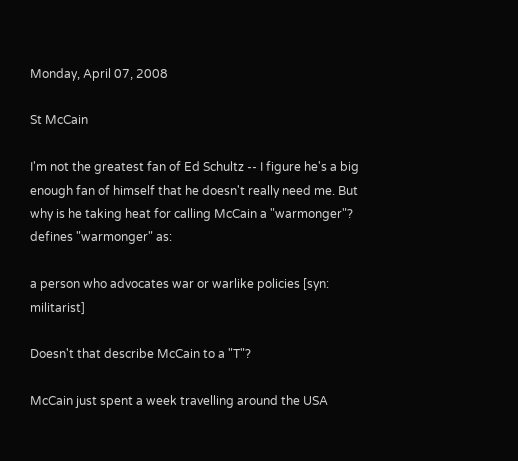Monday, April 07, 2008

St McCain

I'm not the greatest fan of Ed Schultz -- I figure he's a big enough fan of himself that he doesn't really need me. But why is he taking heat for calling McCain a "warmonger"? defines "warmonger" as:

a person who advocates war or warlike policies [syn: militarist]

Doesn't that describe McCain to a "T"?

McCain just spent a week travelling around the USA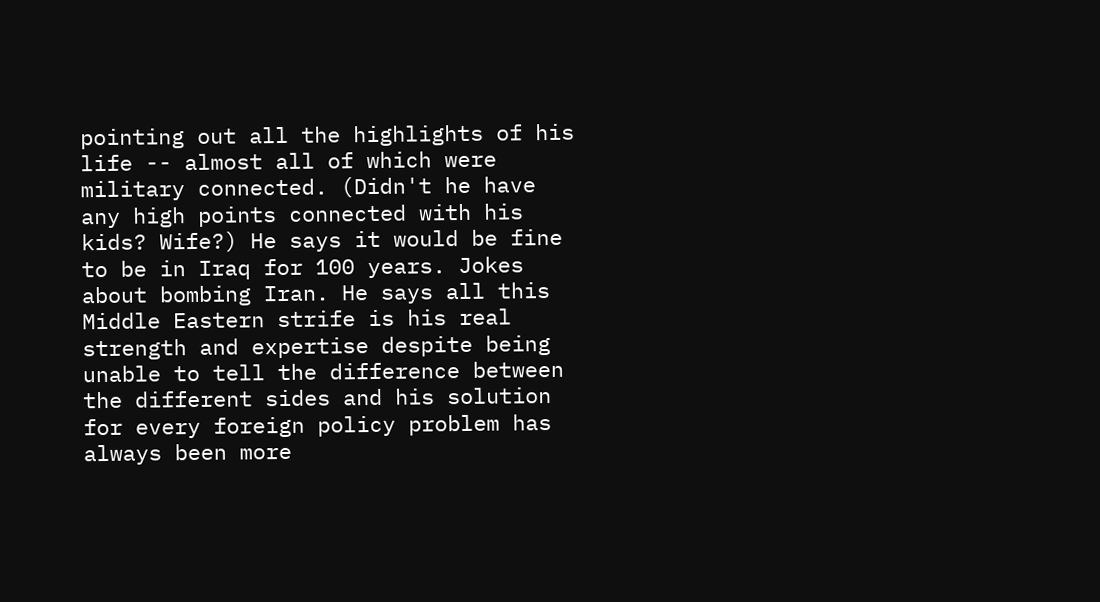pointing out all the highlights of his life -- almost all of which were military connected. (Didn't he have any high points connected with his kids? Wife?) He says it would be fine to be in Iraq for 100 years. Jokes about bombing Iran. He says all this Middle Eastern strife is his real strength and expertise despite being unable to tell the difference between the different sides and his solution for every foreign policy problem has always been more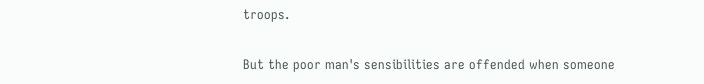troops.

But the poor man's sensibilities are offended when someone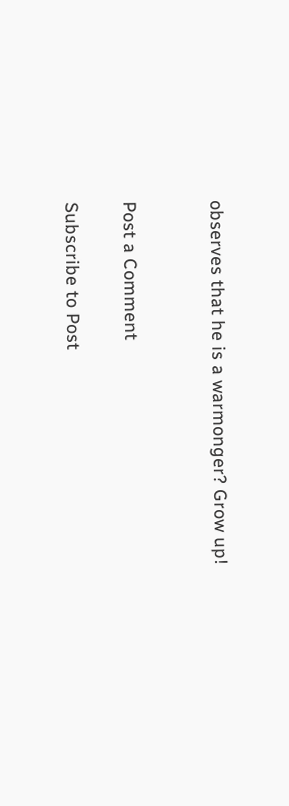observes that he is a warmonger? Grow up!


Post a Comment

Subscribe to Post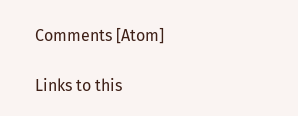Comments [Atom]

Links to this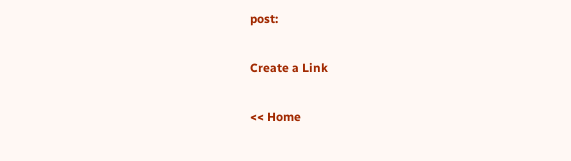post:

Create a Link

<< Home